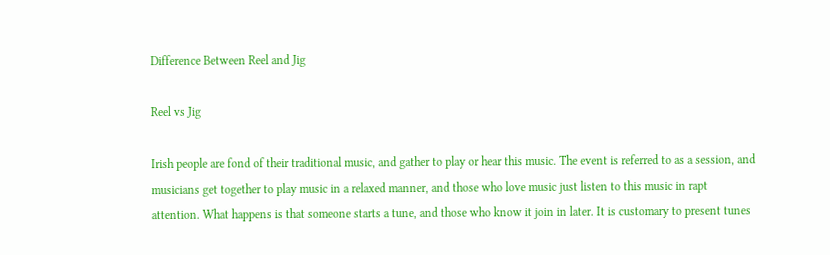Difference Between Reel and Jig

Reel vs Jig

Irish people are fond of their traditional music, and gather to play or hear this music. The event is referred to as a session, and musicians get together to play music in a relaxed manner, and those who love music just listen to this music in rapt attention. What happens is that someone starts a tune, and those who know it join in later. It is customary to present tunes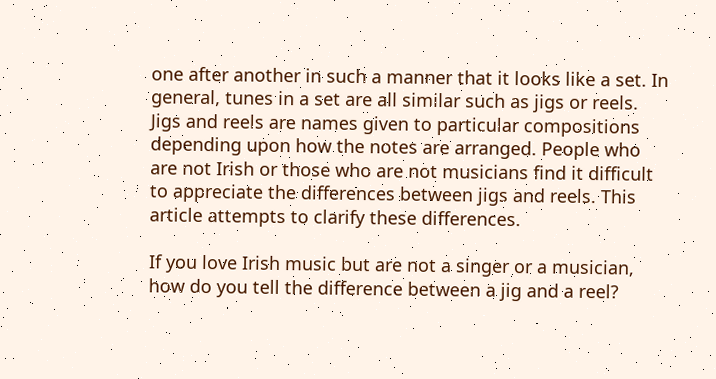one after another in such a manner that it looks like a set. In general, tunes in a set are all similar such as jigs or reels. Jigs and reels are names given to particular compositions depending upon how the notes are arranged. People who are not Irish or those who are not musicians find it difficult to appreciate the differences between jigs and reels. This article attempts to clarify these differences.

If you love Irish music but are not a singer or a musician, how do you tell the difference between a jig and a reel?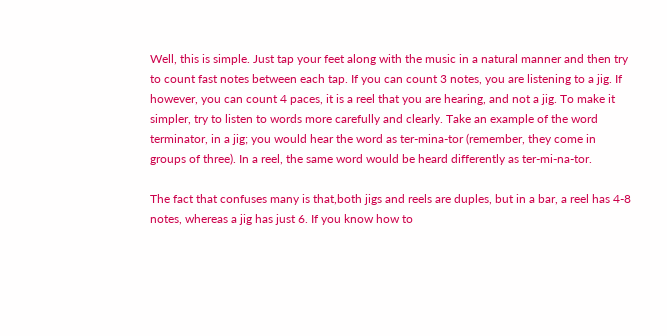Well, this is simple. Just tap your feet along with the music in a natural manner and then try to count fast notes between each tap. If you can count 3 notes, you are listening to a jig. If however, you can count 4 paces, it is a reel that you are hearing, and not a jig. To make it simpler, try to listen to words more carefully and clearly. Take an example of the word terminator, in a jig; you would hear the word as ter-mina-tor (remember, they come in groups of three). In a reel, the same word would be heard differently as ter-mi-na-tor.

The fact that confuses many is that,both jigs and reels are duples, but in a bar, a reel has 4-8 notes, whereas a jig has just 6. If you know how to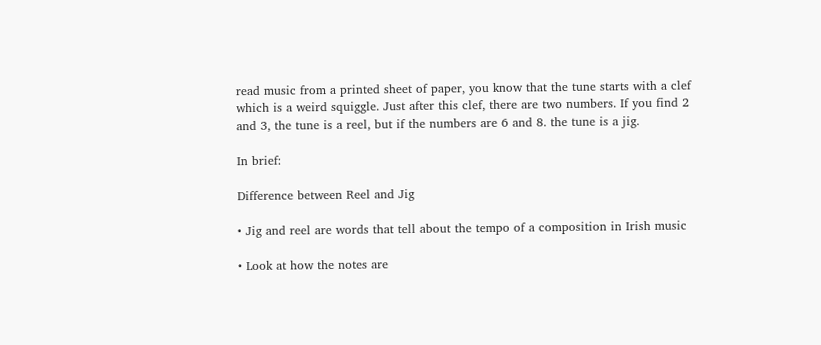read music from a printed sheet of paper, you know that the tune starts with a clef which is a weird squiggle. Just after this clef, there are two numbers. If you find 2 and 3, the tune is a reel, but if the numbers are 6 and 8. the tune is a jig.

In brief:

Difference between Reel and Jig

• Jig and reel are words that tell about the tempo of a composition in Irish music

• Look at how the notes are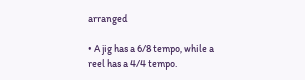arranged

• A jig has a 6/8 tempo, while a reel has a 4/4 tempo.